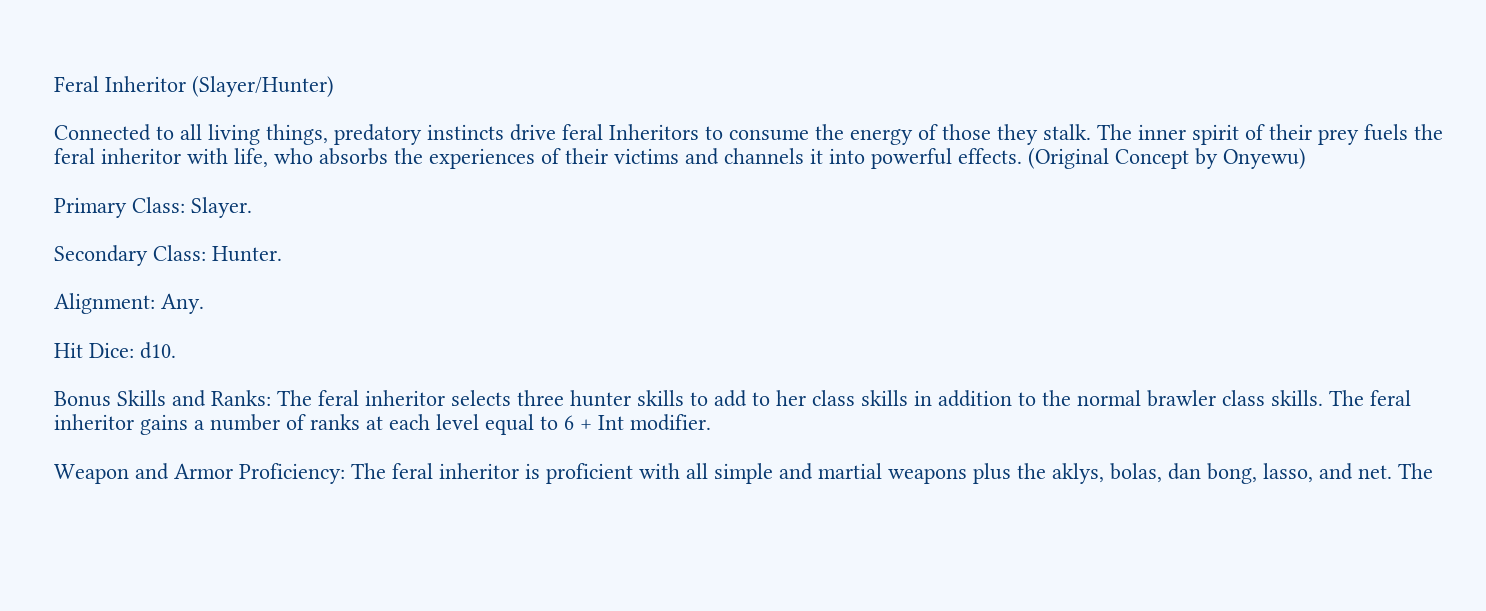Feral Inheritor (Slayer/Hunter)

Connected to all living things, predatory instincts drive feral Inheritors to consume the energy of those they stalk. The inner spirit of their prey fuels the feral inheritor with life, who absorbs the experiences of their victims and channels it into powerful effects. (Original Concept by Onyewu)

Primary Class: Slayer.

Secondary Class: Hunter.

Alignment: Any.

Hit Dice: d10.

Bonus Skills and Ranks: The feral inheritor selects three hunter skills to add to her class skills in addition to the normal brawler class skills. The feral inheritor gains a number of ranks at each level equal to 6 + Int modifier.

Weapon and Armor Proficiency: The feral inheritor is proficient with all simple and martial weapons plus the aklys, bolas, dan bong, lasso, and net. The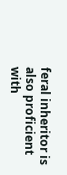feral inheritor is also proficient with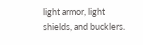light armor, light shields, and bucklers.